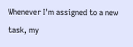Whenever I'm assigned to a new task, my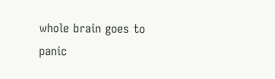whole brain goes to panic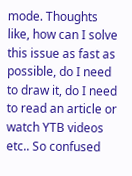mode. Thoughts like, how can I solve this issue as fast as possible, do I need to draw it, do I need to read an article or watch YTB videos etc.. So confused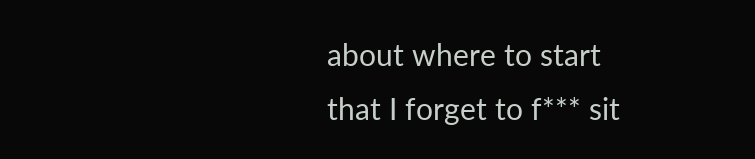about where to start that I forget to f*** sit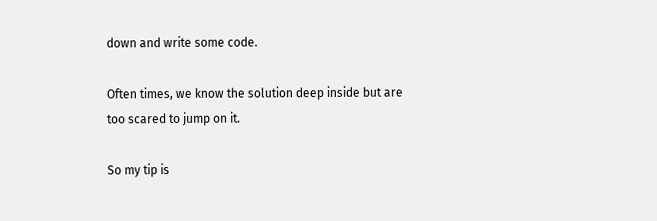down and write some code.

Often times, we know the solution deep inside but are too scared to jump on it.

So my tip is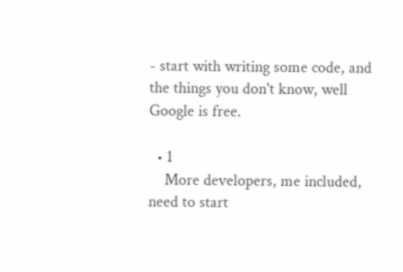- start with writing some code, and the things you don't know, well Google is free.

  • 1
    More developers, me included, need to start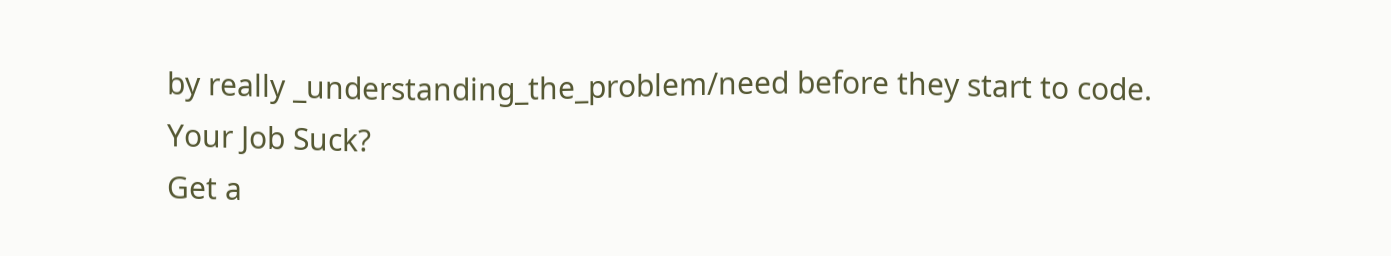by really _understanding_the_problem/need before they start to code.
Your Job Suck?
Get a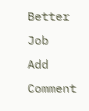Better Job
Add Comment